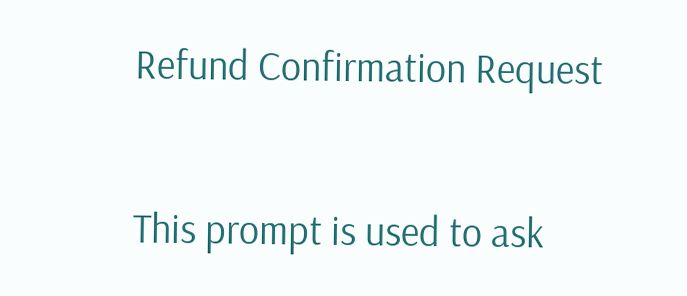Refund Confirmation Request

This prompt is used to ask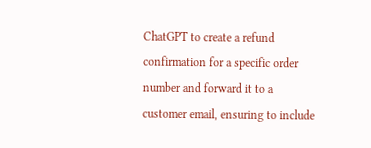ChatGPT to create a refund confirmation for a specific order number and forward it to a customer email, ensuring to include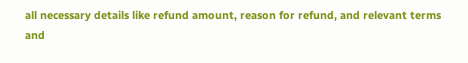all necessary details like refund amount, reason for refund, and relevant terms and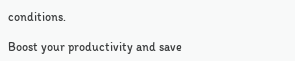conditions.

Boost your productivity and save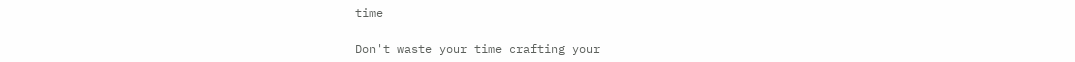time

Don't waste your time crafting your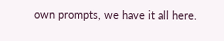own prompts, we have it all here.